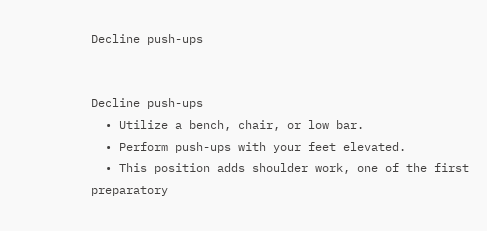Decline push-ups


Decline push-ups
  • Utilize a bench, chair, or low bar.
  • Perform push-ups with your feet elevated.
  • This position adds shoulder work, one of the first preparatory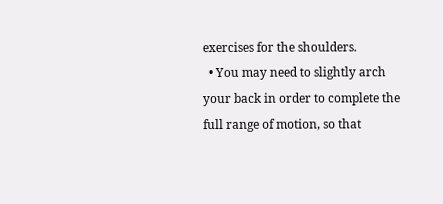exercises for the shoulders.
  • You may need to slightly arch your back in order to complete the full range of motion, so that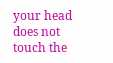your head does not touch the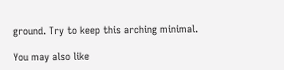ground. Try to keep this arching minimal.

You may also like